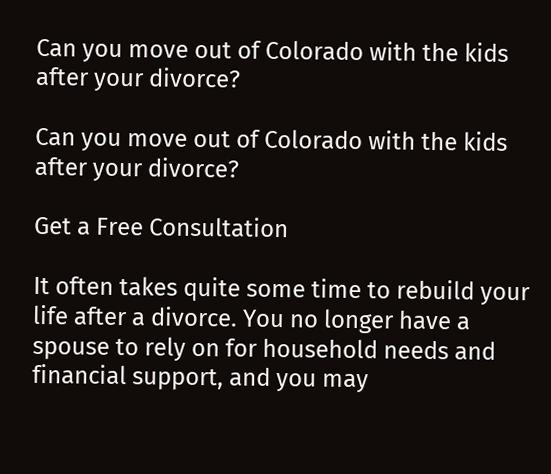Can you move out of Colorado with the kids after your divorce?

Can you move out of Colorado with the kids after your divorce?

Get a Free Consultation

It often takes quite some time to rebuild your life after a divorce. You no longer have a spouse to rely on for household needs and financial support, and you may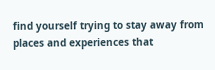find yourself trying to stay away from places and experiences that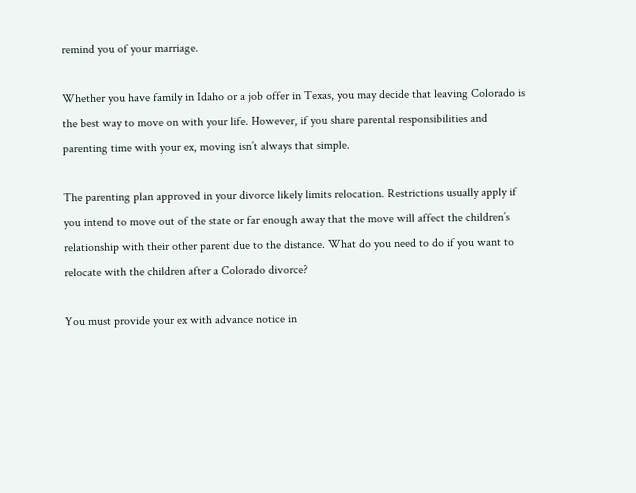remind you of your marriage.

Whether you have family in Idaho or a job offer in Texas, you may decide that leaving Colorado is the best way to move on with your life. However, if you share parental responsibilities and parenting time with your ex, moving isn’t always that simple.

The parenting plan approved in your divorce likely limits relocation. Restrictions usually apply if you intend to move out of the state or far enough away that the move will affect the children’s relationship with their other parent due to the distance. What do you need to do if you want to relocate with the children after a Colorado divorce?

You must provide your ex with advance notice in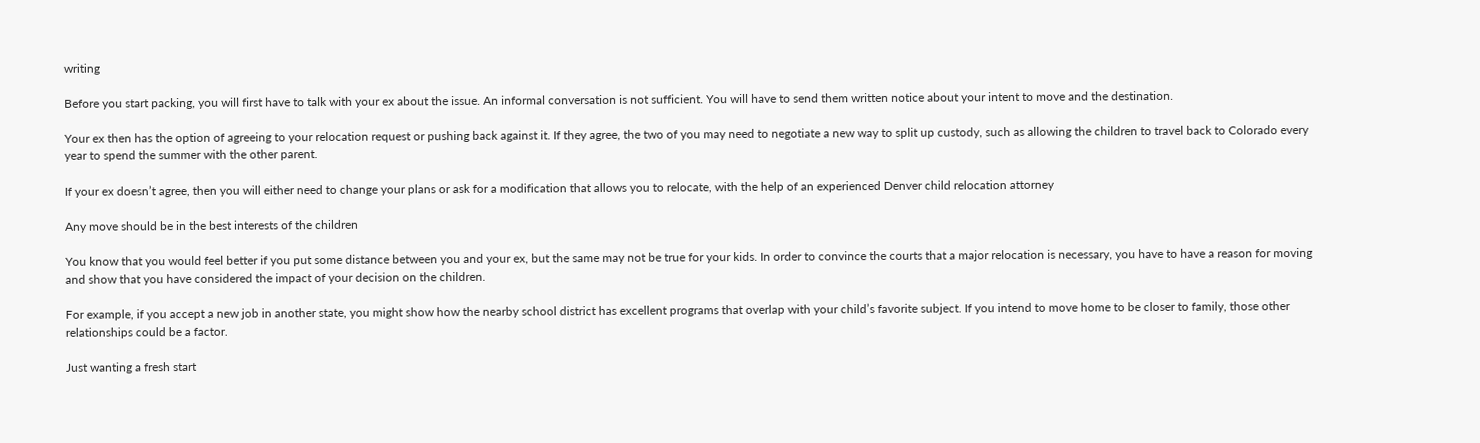writing

Before you start packing, you will first have to talk with your ex about the issue. An informal conversation is not sufficient. You will have to send them written notice about your intent to move and the destination.

Your ex then has the option of agreeing to your relocation request or pushing back against it. If they agree, the two of you may need to negotiate a new way to split up custody, such as allowing the children to travel back to Colorado every year to spend the summer with the other parent.

If your ex doesn’t agree, then you will either need to change your plans or ask for a modification that allows you to relocate, with the help of an experienced Denver child relocation attorney

Any move should be in the best interests of the children

You know that you would feel better if you put some distance between you and your ex, but the same may not be true for your kids. In order to convince the courts that a major relocation is necessary, you have to have a reason for moving and show that you have considered the impact of your decision on the children.

For example, if you accept a new job in another state, you might show how the nearby school district has excellent programs that overlap with your child’s favorite subject. If you intend to move home to be closer to family, those other relationships could be a factor.

Just wanting a fresh start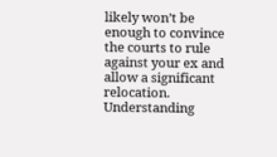likely won’t be enough to convince the courts to rule against your ex and allow a significant relocation. Understanding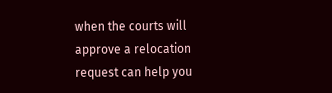when the courts will approve a relocation request can help you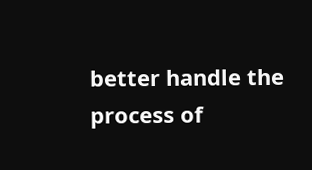better handle the process of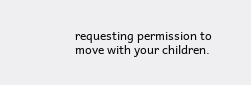requesting permission to move with your children.